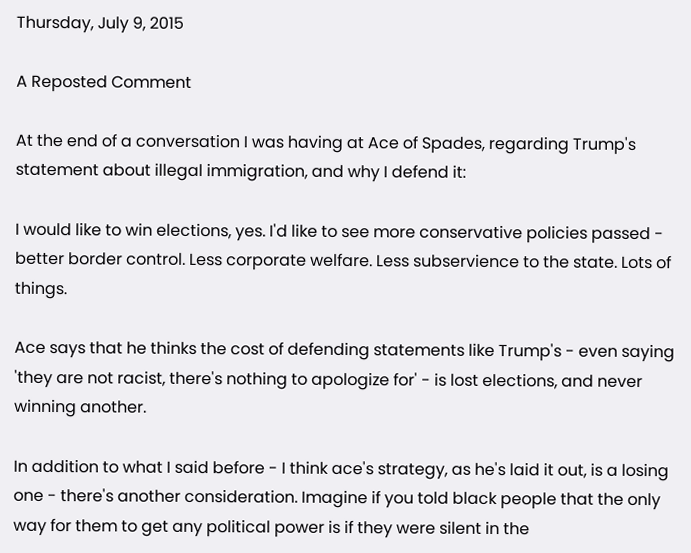Thursday, July 9, 2015

A Reposted Comment

At the end of a conversation I was having at Ace of Spades, regarding Trump's statement about illegal immigration, and why I defend it:

I would like to win elections, yes. I'd like to see more conservative policies passed - better border control. Less corporate welfare. Less subservience to the state. Lots of things.

Ace says that he thinks the cost of defending statements like Trump's - even saying 'they are not racist, there's nothing to apologize for' - is lost elections, and never winning another.

In addition to what I said before - I think ace's strategy, as he's laid it out, is a losing one - there's another consideration. Imagine if you told black people that the only way for them to get any political power is if they were silent in the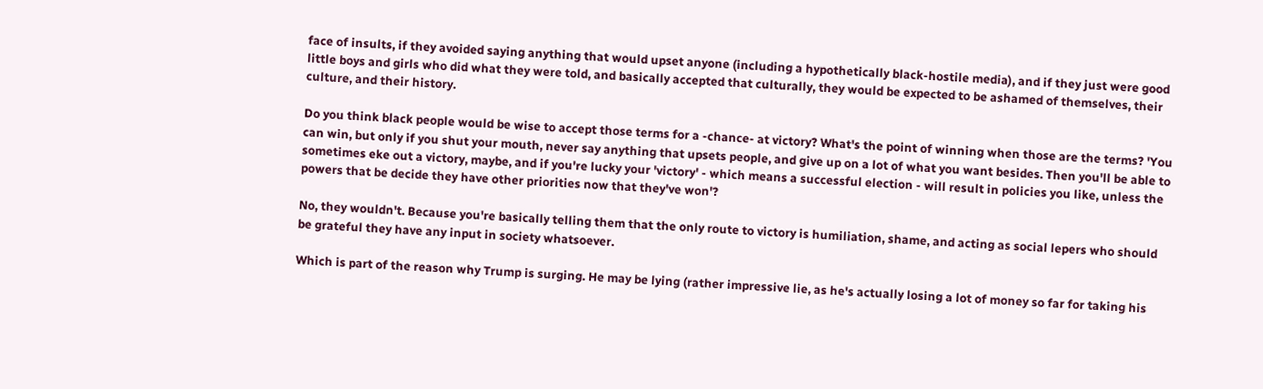face of insults, if they avoided saying anything that would upset anyone (including a hypothetically black-hostile media), and if they just were good little boys and girls who did what they were told, and basically accepted that culturally, they would be expected to be ashamed of themselves, their culture, and their history.

Do you think black people would be wise to accept those terms for a -chance- at victory? What's the point of winning when those are the terms? 'You can win, but only if you shut your mouth, never say anything that upsets people, and give up on a lot of what you want besides. Then you'll be able to sometimes eke out a victory, maybe, and if you're lucky your 'victory' - which means a successful election - will result in policies you like, unless the powers that be decide they have other priorities now that they've won'?

No, they wouldn't. Because you're basically telling them that the only route to victory is humiliation, shame, and acting as social lepers who should be grateful they have any input in society whatsoever.

Which is part of the reason why Trump is surging. He may be lying (rather impressive lie, as he's actually losing a lot of money so far for taking his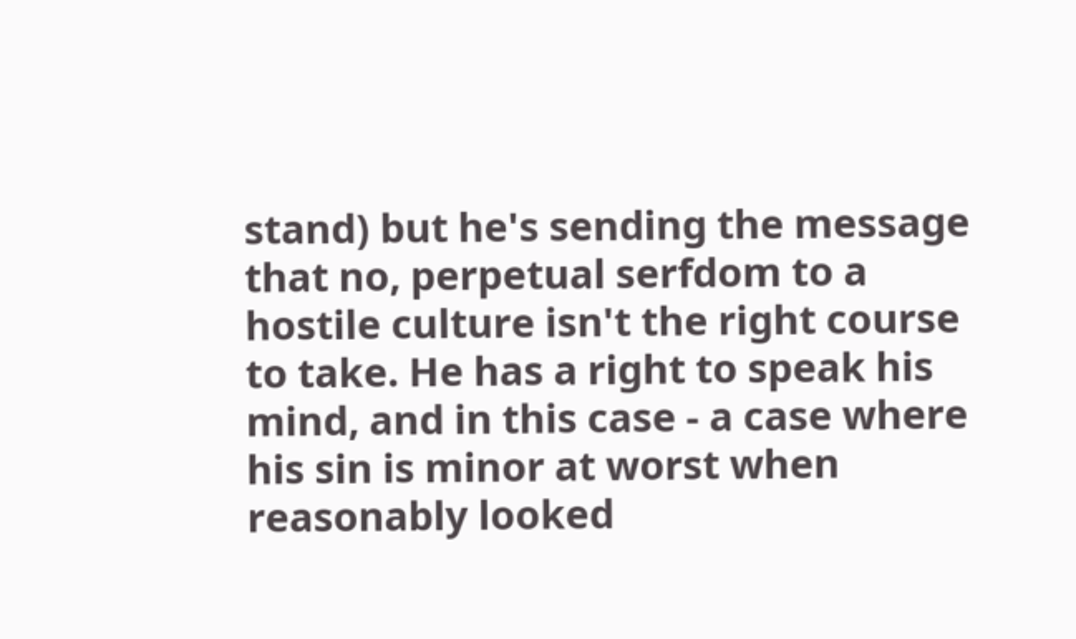stand) but he's sending the message that no, perpetual serfdom to a hostile culture isn't the right course to take. He has a right to speak his mind, and in this case - a case where his sin is minor at worst when reasonably looked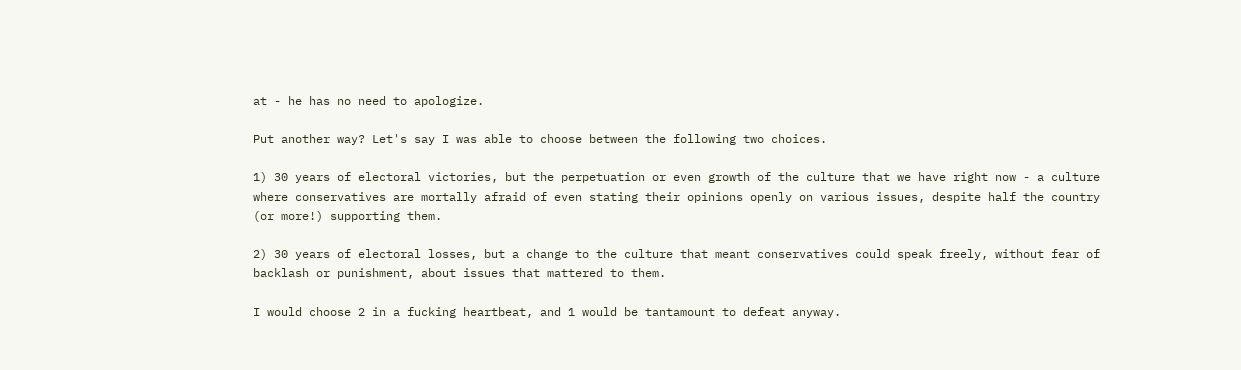at - he has no need to apologize.

Put another way? Let's say I was able to choose between the following two choices.

1) 30 years of electoral victories, but the perpetuation or even growth of the culture that we have right now - a culture where conservatives are mortally afraid of even stating their opinions openly on various issues, despite half the country (or more!) supporting them.

2) 30 years of electoral losses, but a change to the culture that meant conservatives could speak freely, without fear of backlash or punishment, about issues that mattered to them.

I would choose 2 in a fucking heartbeat, and 1 would be tantamount to defeat anyway.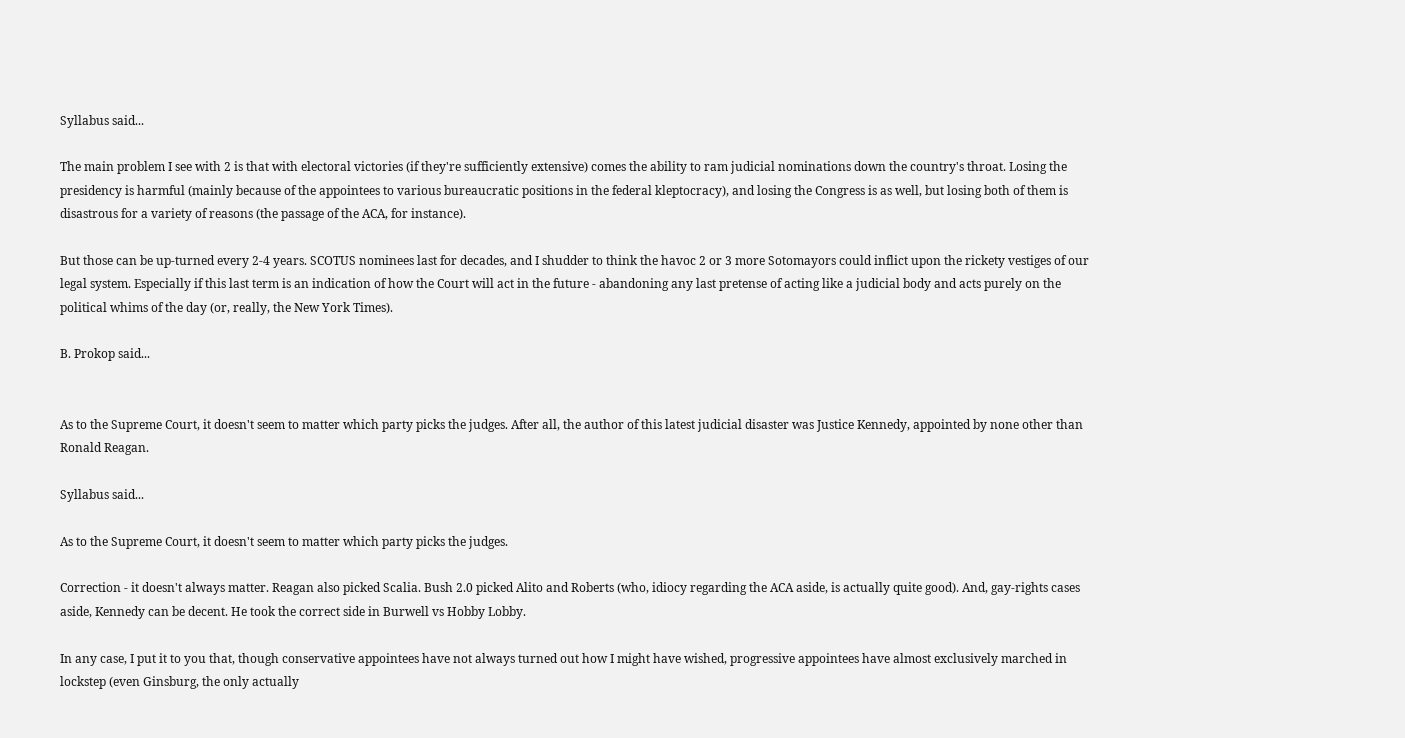Syllabus said...

The main problem I see with 2 is that with electoral victories (if they're sufficiently extensive) comes the ability to ram judicial nominations down the country's throat. Losing the presidency is harmful (mainly because of the appointees to various bureaucratic positions in the federal kleptocracy), and losing the Congress is as well, but losing both of them is disastrous for a variety of reasons (the passage of the ACA, for instance).

But those can be up-turned every 2-4 years. SCOTUS nominees last for decades, and I shudder to think the havoc 2 or 3 more Sotomayors could inflict upon the rickety vestiges of our legal system. Especially if this last term is an indication of how the Court will act in the future - abandoning any last pretense of acting like a judicial body and acts purely on the political whims of the day (or, really, the New York Times).

B. Prokop said...


As to the Supreme Court, it doesn't seem to matter which party picks the judges. After all, the author of this latest judicial disaster was Justice Kennedy, appointed by none other than Ronald Reagan.

Syllabus said...

As to the Supreme Court, it doesn't seem to matter which party picks the judges.

Correction - it doesn't always matter. Reagan also picked Scalia. Bush 2.0 picked Alito and Roberts (who, idiocy regarding the ACA aside, is actually quite good). And, gay-rights cases aside, Kennedy can be decent. He took the correct side in Burwell vs Hobby Lobby.

In any case, I put it to you that, though conservative appointees have not always turned out how I might have wished, progressive appointees have almost exclusively marched in lockstep (even Ginsburg, the only actually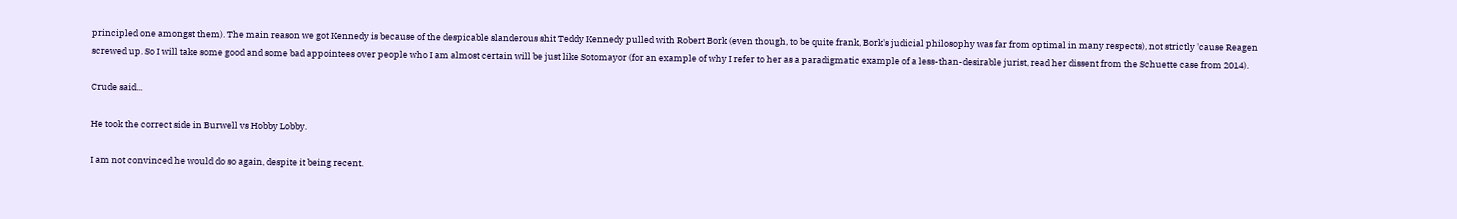principled one amongst them). The main reason we got Kennedy is because of the despicable slanderous shit Teddy Kennedy pulled with Robert Bork (even though, to be quite frank, Bork's judicial philosophy was far from optimal in many respects), not strictly 'cause Reagen screwed up. So I will take some good and some bad appointees over people who I am almost certain will be just like Sotomayor (for an example of why I refer to her as a paradigmatic example of a less-than-desirable jurist, read her dissent from the Schuette case from 2014).

Crude said...

He took the correct side in Burwell vs Hobby Lobby.

I am not convinced he would do so again, despite it being recent.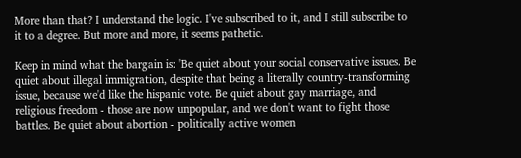More than that? I understand the logic. I've subscribed to it, and I still subscribe to it to a degree. But more and more, it seems pathetic.

Keep in mind what the bargain is: 'Be quiet about your social conservative issues. Be quiet about illegal immigration, despite that being a literally country-transforming issue, because we'd like the hispanic vote. Be quiet about gay marriage, and religious freedom - those are now unpopular, and we don't want to fight those battles. Be quiet about abortion - politically active women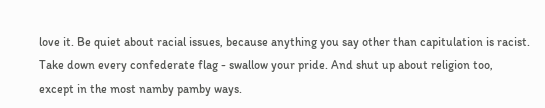love it. Be quiet about racial issues, because anything you say other than capitulation is racist. Take down every confederate flag - swallow your pride. And shut up about religion too, except in the most namby pamby ways.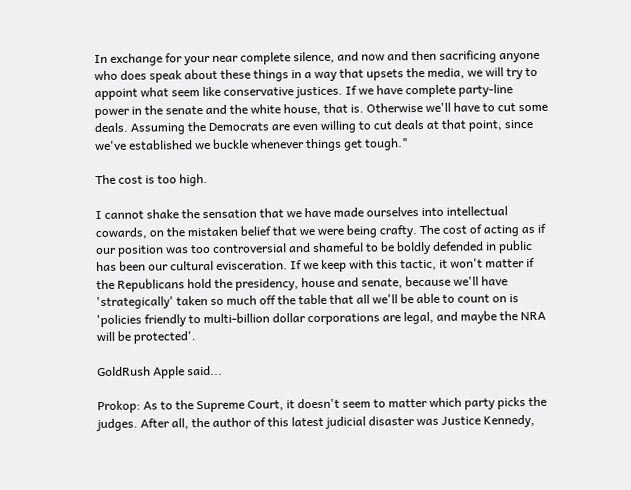In exchange for your near complete silence, and now and then sacrificing anyone who does speak about these things in a way that upsets the media, we will try to appoint what seem like conservative justices. If we have complete party-line power in the senate and the white house, that is. Otherwise we'll have to cut some deals. Assuming the Democrats are even willing to cut deals at that point, since we've established we buckle whenever things get tough."

The cost is too high.

I cannot shake the sensation that we have made ourselves into intellectual cowards, on the mistaken belief that we were being crafty. The cost of acting as if our position was too controversial and shameful to be boldly defended in public has been our cultural evisceration. If we keep with this tactic, it won't matter if the Republicans hold the presidency, house and senate, because we'll have 'strategically' taken so much off the table that all we'll be able to count on is 'policies friendly to multi-billion dollar corporations are legal, and maybe the NRA will be protected'.

GoldRush Apple said...

Prokop: As to the Supreme Court, it doesn't seem to matter which party picks the judges. After all, the author of this latest judicial disaster was Justice Kennedy,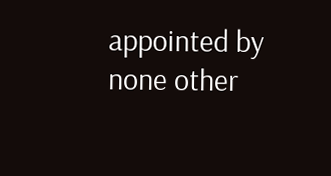appointed by none other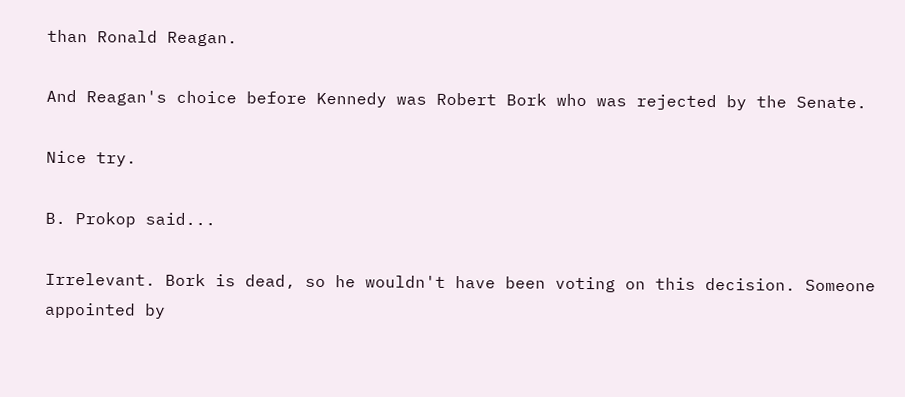than Ronald Reagan.

And Reagan's choice before Kennedy was Robert Bork who was rejected by the Senate.

Nice try.

B. Prokop said...

Irrelevant. Bork is dead, so he wouldn't have been voting on this decision. Someone appointed by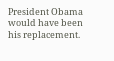President Obama would have been his replacement.